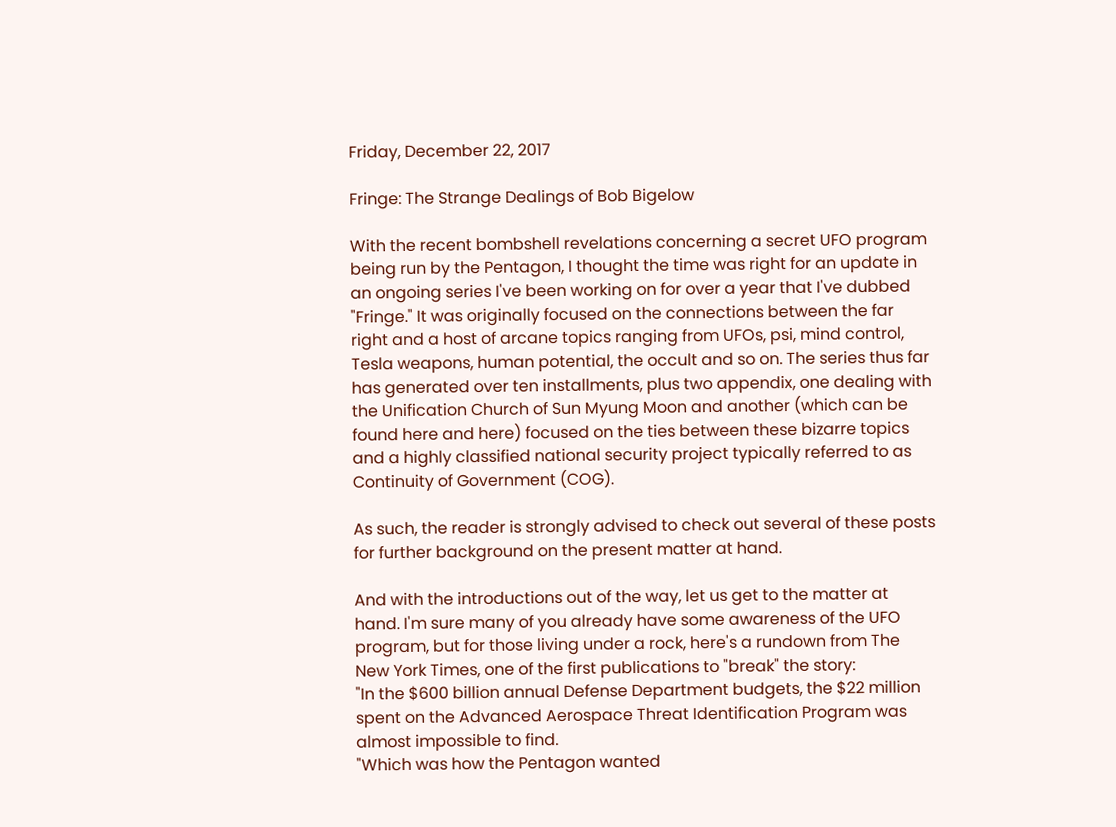Friday, December 22, 2017

Fringe: The Strange Dealings of Bob Bigelow

With the recent bombshell revelations concerning a secret UFO program being run by the Pentagon, I thought the time was right for an update in an ongoing series I've been working on for over a year that I've dubbed "Fringe." It was originally focused on the connections between the far right and a host of arcane topics ranging from UFOs, psi, mind control, Tesla weapons, human potential, the occult and so on. The series thus far has generated over ten installments, plus two appendix, one dealing with the Unification Church of Sun Myung Moon and another (which can be found here and here) focused on the ties between these bizarre topics and a highly classified national security project typically referred to as Continuity of Government (COG).

As such, the reader is strongly advised to check out several of these posts for further background on the present matter at hand.

And with the introductions out of the way, let us get to the matter at hand. I'm sure many of you already have some awareness of the UFO program, but for those living under a rock, here's a rundown from The New York Times, one of the first publications to "break" the story:
"In the $600 billion annual Defense Department budgets, the $22 million spent on the Advanced Aerospace Threat Identification Program was almost impossible to find.
"Which was how the Pentagon wanted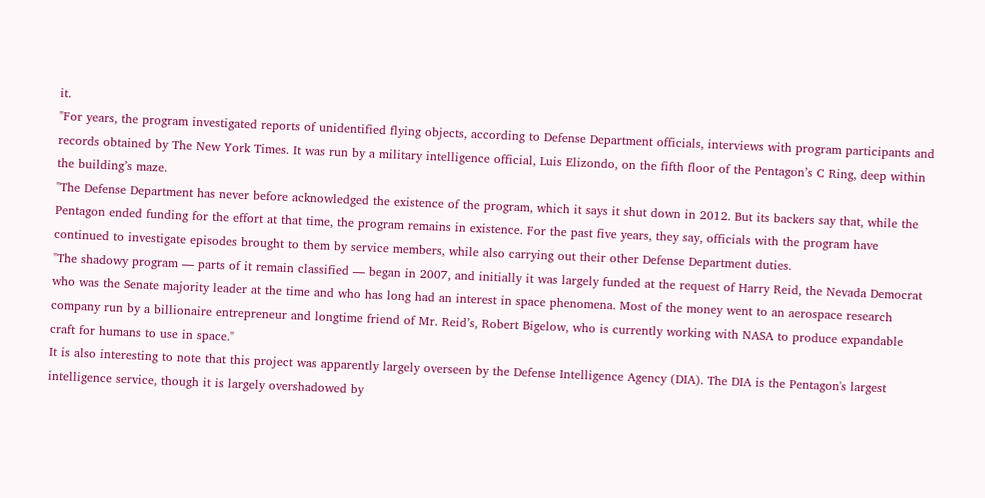it.
"For years, the program investigated reports of unidentified flying objects, according to Defense Department officials, interviews with program participants and records obtained by The New York Times. It was run by a military intelligence official, Luis Elizondo, on the fifth floor of the Pentagon’s C Ring, deep within the building’s maze.
"The Defense Department has never before acknowledged the existence of the program, which it says it shut down in 2012. But its backers say that, while the Pentagon ended funding for the effort at that time, the program remains in existence. For the past five years, they say, officials with the program have continued to investigate episodes brought to them by service members, while also carrying out their other Defense Department duties.
"The shadowy program — parts of it remain classified — began in 2007, and initially it was largely funded at the request of Harry Reid, the Nevada Democrat who was the Senate majority leader at the time and who has long had an interest in space phenomena. Most of the money went to an aerospace research company run by a billionaire entrepreneur and longtime friend of Mr. Reid’s, Robert Bigelow, who is currently working with NASA to produce expandable craft for humans to use in space."
It is also interesting to note that this project was apparently largely overseen by the Defense Intelligence Agency (DIA). The DIA is the Pentagon's largest intelligence service, though it is largely overshadowed by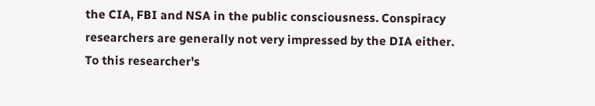the CIA, FBI and NSA in the public consciousness. Conspiracy researchers are generally not very impressed by the DIA either. To this researcher's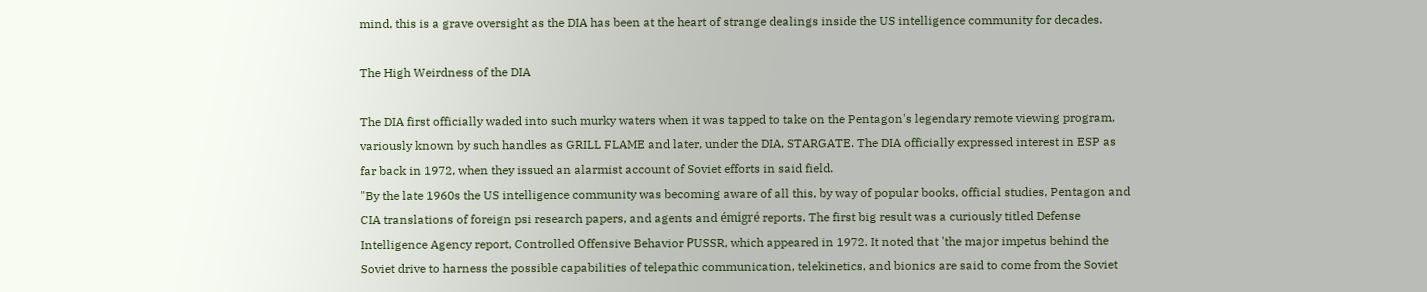mind, this is a grave oversight as the DIA has been at the heart of strange dealings inside the US intelligence community for decades.

The High Weirdness of the DIA

The DIA first officially waded into such murky waters when it was tapped to take on the Pentagon's legendary remote viewing program, variously known by such handles as GRILL FLAME and later, under the DIA, STARGATE. The DIA officially expressed interest in ESP as far back in 1972, when they issued an alarmist account of Soviet efforts in said field.
"By the late 1960s the US intelligence community was becoming aware of all this, by way of popular books, official studies, Pentagon and CIA translations of foreign psi research papers, and agents and émigré reports. The first big result was a curiously titled Defense Intelligence Agency report, Controlled Offensive Behavior РUSSR, which appeared in 1972. It noted that 'the major impetus behind the Soviet drive to harness the possible capabilities of telepathic communication, telekinetics, and bionics are said to come from the Soviet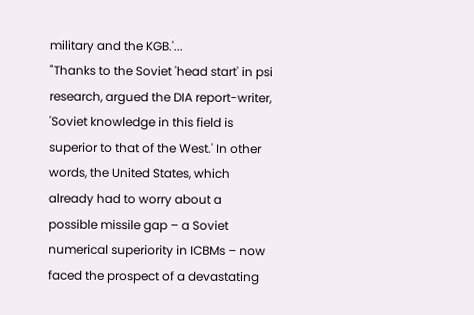military and the KGB.'...
"Thanks to the Soviet 'head start' in psi research, argued the DIA report-writer, 'Soviet knowledge in this field is superior to that of the West.' In other words, the United States, which already had to worry about a possible missile gap – a Soviet numerical superiority in ICBMs – now faced the prospect of a devastating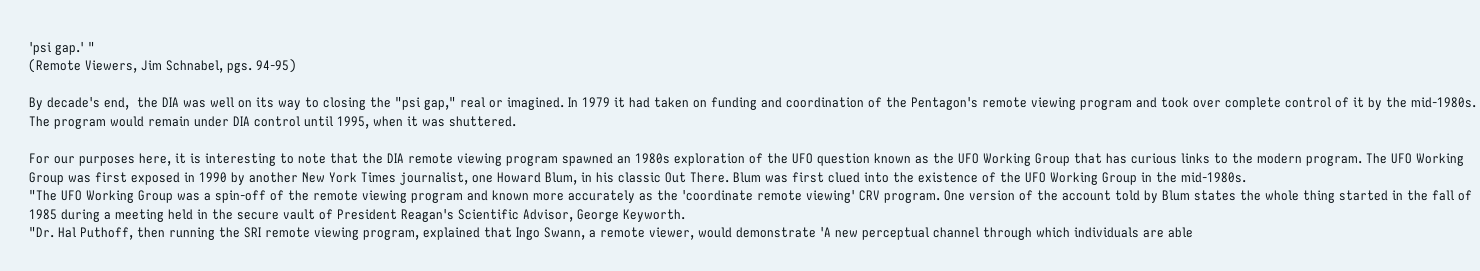'psi gap.' "
(Remote Viewers, Jim Schnabel, pgs. 94-95)

By decade's end,  the DIA was well on its way to closing the "psi gap," real or imagined. In 1979 it had taken on funding and coordination of the Pentagon's remote viewing program and took over complete control of it by the mid-1980s. The program would remain under DIA control until 1995, when it was shuttered.

For our purposes here, it is interesting to note that the DIA remote viewing program spawned an 1980s exploration of the UFO question known as the UFO Working Group that has curious links to the modern program. The UFO Working Group was first exposed in 1990 by another New York Times journalist, one Howard Blum, in his classic Out There. Blum was first clued into the existence of the UFO Working Group in the mid-1980s.
"The UFO Working Group was a spin-off of the remote viewing program and known more accurately as the 'coordinate remote viewing' CRV program. One version of the account told by Blum states the whole thing started in the fall of 1985 during a meeting held in the secure vault of President Reagan's Scientific Advisor, George Keyworth.
"Dr. Hal Puthoff, then running the SRI remote viewing program, explained that Ingo Swann, a remote viewer, would demonstrate 'A new perceptual channel through which individuals are able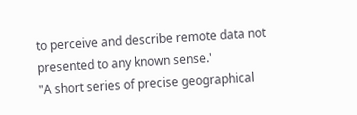to perceive and describe remote data not presented to any known sense.'
"A short series of precise geographical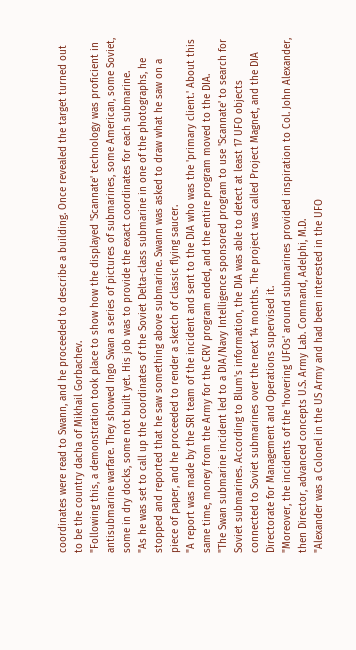coordinates were read to Swann, and he proceeded to describe a building. Once revealed the target turned out to be the country dacha of Mikhail Gorbachev.
"Following this, a demonstration took place to show how the displayed 'Scannate' technology was proficient in antisubmarine warfare. They showed Ingo Swan a series of pictures of submarines, some American, some Soviet, some in dry docks, some not built yet. His job was to provide the exact coordinates for each submarine.
"As he was set to call up the coordinates of the Soviet Delta-class submarine in one of the photographs, he stopped and reported that he saw something above submarine. Swann was asked to draw what he saw on a piece of paper, and he proceeded to render a sketch of classic flying saucer.
"A report was made by the SRI team of the incident and sent to the DIA who was the 'primary client.' About this same time, money from the Army for the CRV program ended, and the entire program moved to the DIA.
"The Swan submarine incident led to a DIA/Navy Intelligence sponsored program to use 'Scannate' to search for Soviet submarines. According to Blum's information, the DIA was able to detect at least 17 UFO objects connected to Soviet submarines over the next 14 months. The project was called Project Magnet, and the DIA Directorate for Management and Operations supervised it.
"Moreover, the incidents of the 'hovering UFOs' around submarines provided inspiration to Col. John Alexander, then Director, advanced concepts U.S. Army Lab. Command, Adelphi, M.D.
"Alexander was a Colonel in the US Army and had been interested in the UFO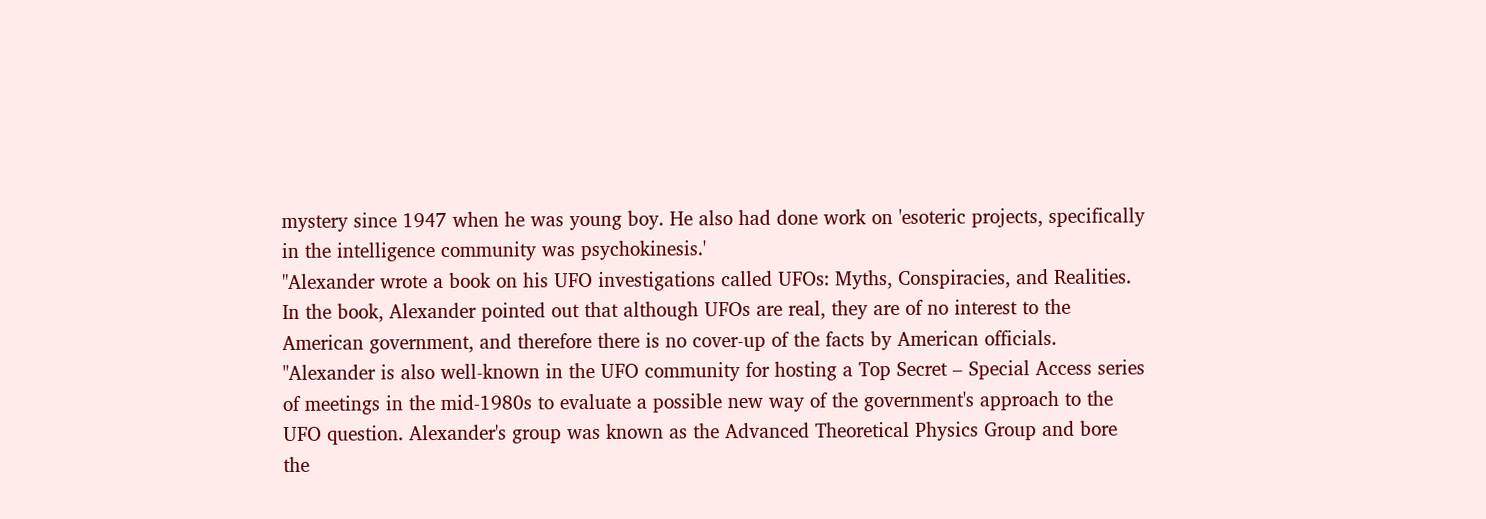mystery since 1947 when he was young boy. He also had done work on 'esoteric projects, specifically in the intelligence community was psychokinesis.'
"Alexander wrote a book on his UFO investigations called UFOs: Myths, Conspiracies, and Realities. In the book, Alexander pointed out that although UFOs are real, they are of no interest to the American government, and therefore there is no cover-up of the facts by American officials.
"Alexander is also well-known in the UFO community for hosting a Top Secret – Special Access series of meetings in the mid-1980s to evaluate a possible new way of the government's approach to the UFO question. Alexander's group was known as the Advanced Theoretical Physics Group and bore the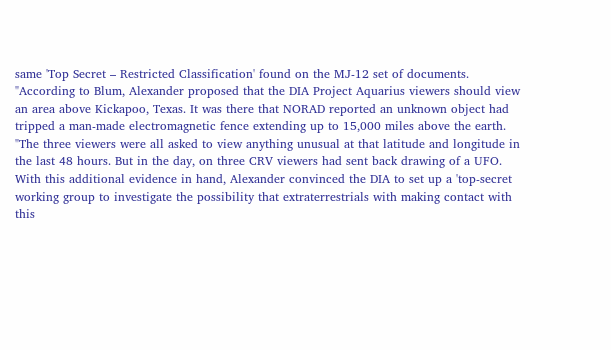same 'Top Secret – Restricted Classification' found on the MJ-12 set of documents.
"According to Blum, Alexander proposed that the DIA Project Aquarius viewers should view an area above Kickapoo, Texas. It was there that NORAD reported an unknown object had tripped a man-made electromagnetic fence extending up to 15,000 miles above the earth.
"The three viewers were all asked to view anything unusual at that latitude and longitude in the last 48 hours. But in the day, on three CRV viewers had sent back drawing of a UFO. With this additional evidence in hand, Alexander convinced the DIA to set up a 'top-secret working group to investigate the possibility that extraterrestrials with making contact with this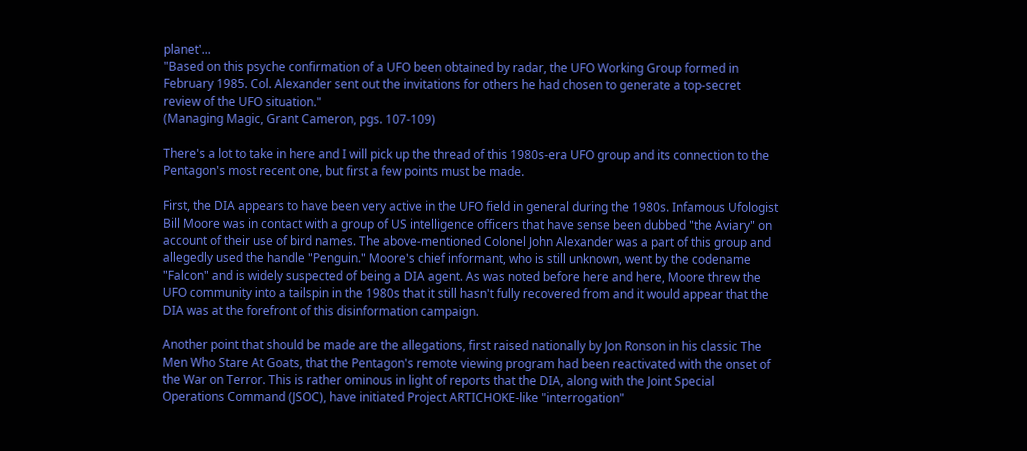planet'...
"Based on this psyche confirmation of a UFO been obtained by radar, the UFO Working Group formed in February 1985. Col. Alexander sent out the invitations for others he had chosen to generate a top-secret review of the UFO situation."
(Managing Magic, Grant Cameron, pgs. 107-109)

There's a lot to take in here and I will pick up the thread of this 1980s-era UFO group and its connection to the Pentagon's most recent one, but first a few points must be made.

First, the DIA appears to have been very active in the UFO field in general during the 1980s. Infamous Ufologist Bill Moore was in contact with a group of US intelligence officers that have sense been dubbed "the Aviary" on account of their use of bird names. The above-mentioned Colonel John Alexander was a part of this group and allegedly used the handle "Penguin." Moore's chief informant, who is still unknown, went by the codename "Falcon" and is widely suspected of being a DIA agent. As was noted before here and here, Moore threw the UFO community into a tailspin in the 1980s that it still hasn't fully recovered from and it would appear that the DIA was at the forefront of this disinformation campaign.

Another point that should be made are the allegations, first raised nationally by Jon Ronson in his classic The Men Who Stare At Goats, that the Pentagon's remote viewing program had been reactivated with the onset of the War on Terror. This is rather ominous in light of reports that the DIA, along with the Joint Special Operations Command (JSOC), have initiated Project ARTICHOKE-like "interrogation"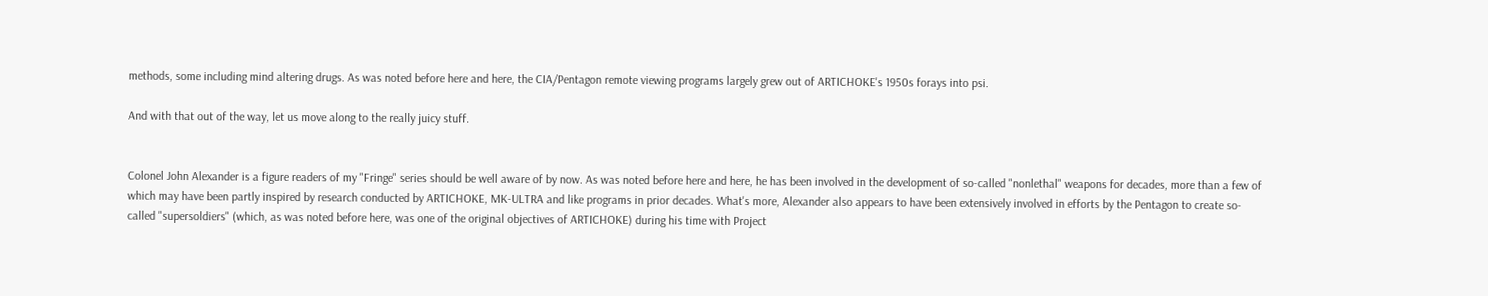methods, some including mind altering drugs. As was noted before here and here, the CIA/Pentagon remote viewing programs largely grew out of ARTICHOKE's 1950s forays into psi.

And with that out of the way, let us move along to the really juicy stuff.


Colonel John Alexander is a figure readers of my "Fringe" series should be well aware of by now. As was noted before here and here, he has been involved in the development of so-called "nonlethal" weapons for decades, more than a few of which may have been partly inspired by research conducted by ARTICHOKE, MK-ULTRA and like programs in prior decades. What's more, Alexander also appears to have been extensively involved in efforts by the Pentagon to create so-called "supersoldiers" (which, as was noted before here, was one of the original objectives of ARTICHOKE) during his time with Project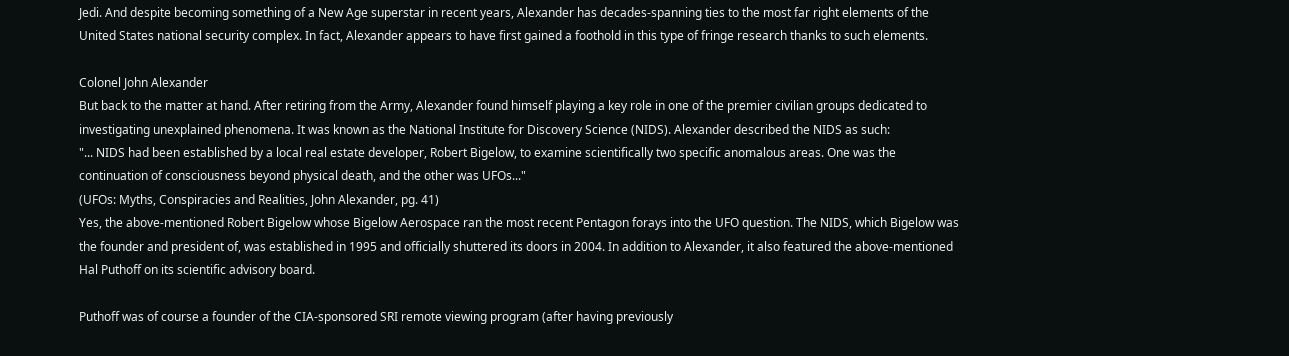Jedi. And despite becoming something of a New Age superstar in recent years, Alexander has decades-spanning ties to the most far right elements of the United States national security complex. In fact, Alexander appears to have first gained a foothold in this type of fringe research thanks to such elements.

Colonel John Alexander
But back to the matter at hand. After retiring from the Army, Alexander found himself playing a key role in one of the premier civilian groups dedicated to investigating unexplained phenomena. It was known as the National Institute for Discovery Science (NIDS). Alexander described the NIDS as such:
"... NIDS had been established by a local real estate developer, Robert Bigelow, to examine scientifically two specific anomalous areas. One was the continuation of consciousness beyond physical death, and the other was UFOs..."
(UFOs: Myths, Conspiracies and Realities, John Alexander, pg. 41)
Yes, the above-mentioned Robert Bigelow whose Bigelow Aerospace ran the most recent Pentagon forays into the UFO question. The NIDS, which Bigelow was the founder and president of, was established in 1995 and officially shuttered its doors in 2004. In addition to Alexander, it also featured the above-mentioned Hal Puthoff on its scientific advisory board.

Puthoff was of course a founder of the CIA-sponsored SRI remote viewing program (after having previously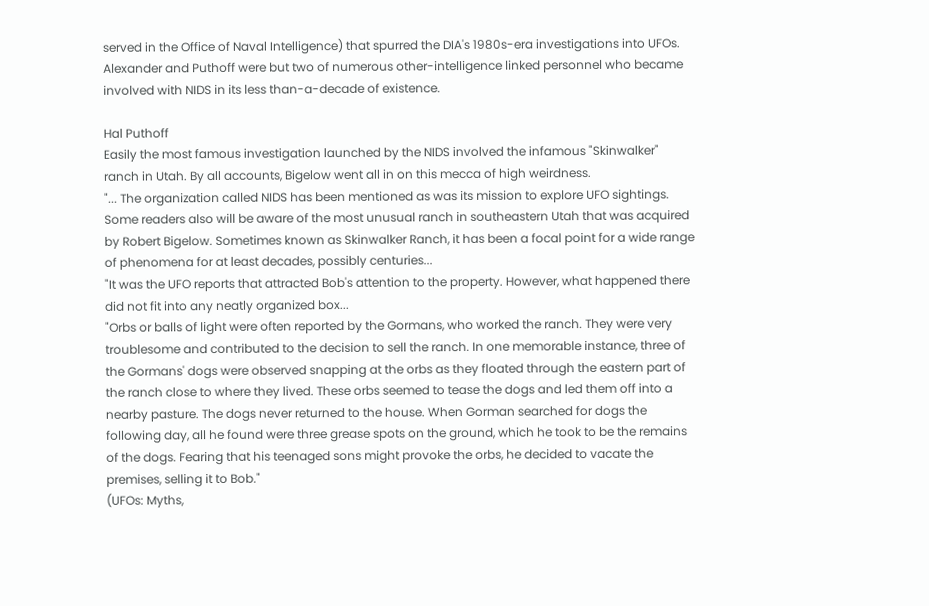served in the Office of Naval Intelligence) that spurred the DIA's 1980s-era investigations into UFOs. Alexander and Puthoff were but two of numerous other-intelligence linked personnel who became involved with NIDS in its less than-a-decade of existence.

Hal Puthoff
Easily the most famous investigation launched by the NIDS involved the infamous "Skinwalker" ranch in Utah. By all accounts, Bigelow went all in on this mecca of high weirdness.
"... The organization called NIDS has been mentioned as was its mission to explore UFO sightings. Some readers also will be aware of the most unusual ranch in southeastern Utah that was acquired by Robert Bigelow. Sometimes known as Skinwalker Ranch, it has been a focal point for a wide range of phenomena for at least decades, possibly centuries...
"It was the UFO reports that attracted Bob's attention to the property. However, what happened there did not fit into any neatly organized box...
"Orbs or balls of light were often reported by the Gormans, who worked the ranch. They were very troublesome and contributed to the decision to sell the ranch. In one memorable instance, three of the Gormans' dogs were observed snapping at the orbs as they floated through the eastern part of the ranch close to where they lived. These orbs seemed to tease the dogs and led them off into a nearby pasture. The dogs never returned to the house. When Gorman searched for dogs the following day, all he found were three grease spots on the ground, which he took to be the remains of the dogs. Fearing that his teenaged sons might provoke the orbs, he decided to vacate the premises, selling it to Bob."
(UFOs: Myths,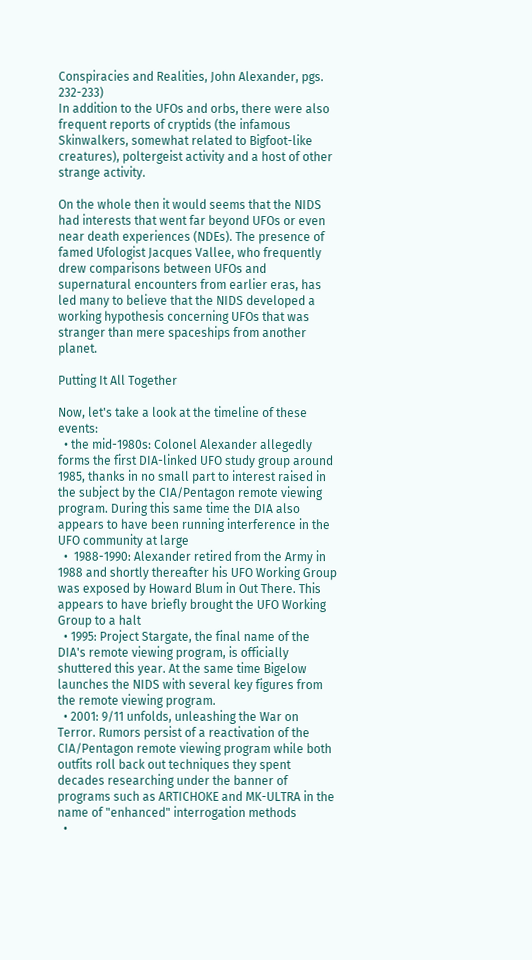Conspiracies and Realities, John Alexander, pgs. 232-233)
In addition to the UFOs and orbs, there were also frequent reports of cryptids (the infamous Skinwalkers, somewhat related to Bigfoot-like creatures), poltergeist activity and a host of other strange activity.

On the whole then it would seems that the NIDS had interests that went far beyond UFOs or even near death experiences (NDEs). The presence of famed Ufologist Jacques Vallee, who frequently drew comparisons between UFOs and supernatural encounters from earlier eras, has led many to believe that the NIDS developed a working hypothesis concerning UFOs that was stranger than mere spaceships from another planet.

Putting It All Together

Now, let's take a look at the timeline of these events:
  • the mid-1980s: Colonel Alexander allegedly forms the first DIA-linked UFO study group around 1985, thanks in no small part to interest raised in the subject by the CIA/Pentagon remote viewing program. During this same time the DIA also appears to have been running interference in the UFO community at large
  •  1988-1990: Alexander retired from the Army in 1988 and shortly thereafter his UFO Working Group was exposed by Howard Blum in Out There. This appears to have briefly brought the UFO Working Group to a halt
  • 1995: Project Stargate, the final name of the DIA's remote viewing program, is officially shuttered this year. At the same time Bigelow launches the NIDS with several key figures from the remote viewing program.
  • 2001: 9/11 unfolds, unleashing the War on Terror. Rumors persist of a reactivation of the CIA/Pentagon remote viewing program while both outfits roll back out techniques they spent decades researching under the banner of programs such as ARTICHOKE and MK-ULTRA in the name of "enhanced" interrogation methods
  •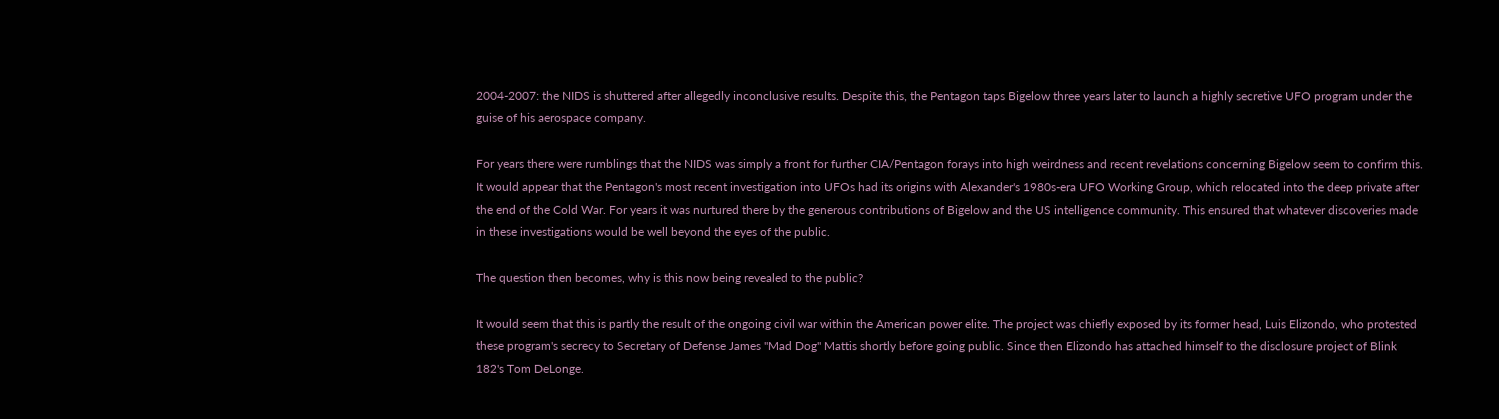2004-2007: the NIDS is shuttered after allegedly inconclusive results. Despite this, the Pentagon taps Bigelow three years later to launch a highly secretive UFO program under the guise of his aerospace company.

For years there were rumblings that the NIDS was simply a front for further CIA/Pentagon forays into high weirdness and recent revelations concerning Bigelow seem to confirm this. It would appear that the Pentagon's most recent investigation into UFOs had its origins with Alexander's 1980s-era UFO Working Group, which relocated into the deep private after the end of the Cold War. For years it was nurtured there by the generous contributions of Bigelow and the US intelligence community. This ensured that whatever discoveries made in these investigations would be well beyond the eyes of the public.

The question then becomes, why is this now being revealed to the public?

It would seem that this is partly the result of the ongoing civil war within the American power elite. The project was chiefly exposed by its former head, Luis Elizondo, who protested these program's secrecy to Secretary of Defense James "Mad Dog" Mattis shortly before going public. Since then Elizondo has attached himself to the disclosure project of Blink 182's Tom DeLonge.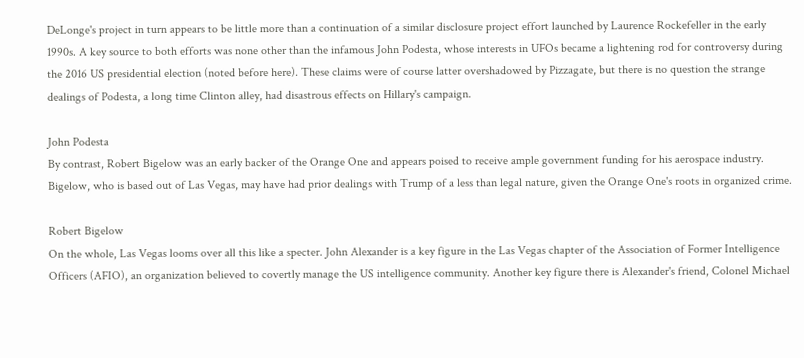DeLonge's project in turn appears to be little more than a continuation of a similar disclosure project effort launched by Laurence Rockefeller in the early 1990s. A key source to both efforts was none other than the infamous John Podesta, whose interests in UFOs became a lightening rod for controversy during the 2016 US presidential election (noted before here). These claims were of course latter overshadowed by Pizzagate, but there is no question the strange dealings of Podesta, a long time Clinton alley, had disastrous effects on Hillary's campaign.

John Podesta
By contrast, Robert Bigelow was an early backer of the Orange One and appears poised to receive ample government funding for his aerospace industry. Bigelow, who is based out of Las Vegas, may have had prior dealings with Trump of a less than legal nature, given the Orange One's roots in organized crime.

Robert Bigelow
On the whole, Las Vegas looms over all this like a specter. John Alexander is a key figure in the Las Vegas chapter of the Association of Former Intelligence Officers (AFIO), an organization believed to covertly manage the US intelligence community. Another key figure there is Alexander's friend, Colonel Michael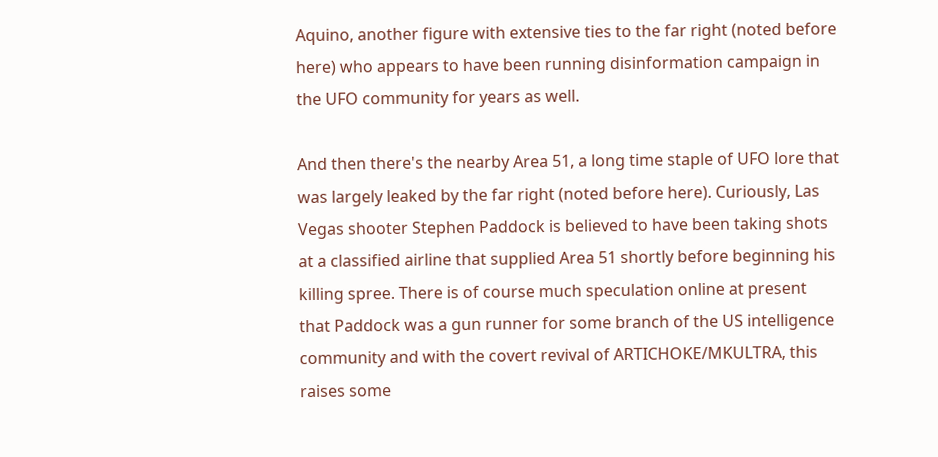Aquino, another figure with extensive ties to the far right (noted before here) who appears to have been running disinformation campaign in the UFO community for years as well.

And then there's the nearby Area 51, a long time staple of UFO lore that was largely leaked by the far right (noted before here). Curiously, Las Vegas shooter Stephen Paddock is believed to have been taking shots at a classified airline that supplied Area 51 shortly before beginning his killing spree. There is of course much speculation online at present that Paddock was a gun runner for some branch of the US intelligence community and with the covert revival of ARTICHOKE/MKULTRA, this raises some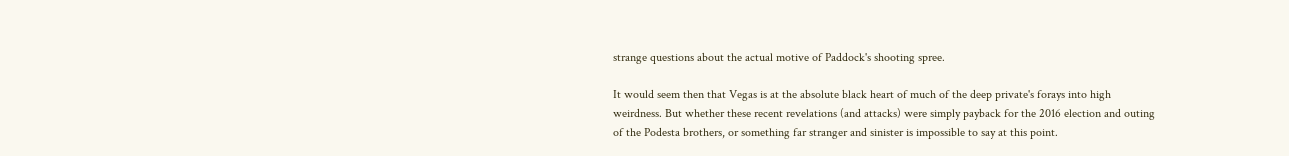strange questions about the actual motive of Paddock's shooting spree.

It would seem then that Vegas is at the absolute black heart of much of the deep private's forays into high weirdness. But whether these recent revelations (and attacks) were simply payback for the 2016 election and outing of the Podesta brothers, or something far stranger and sinister is impossible to say at this point.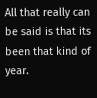All that really can be said is that its been that kind of year.